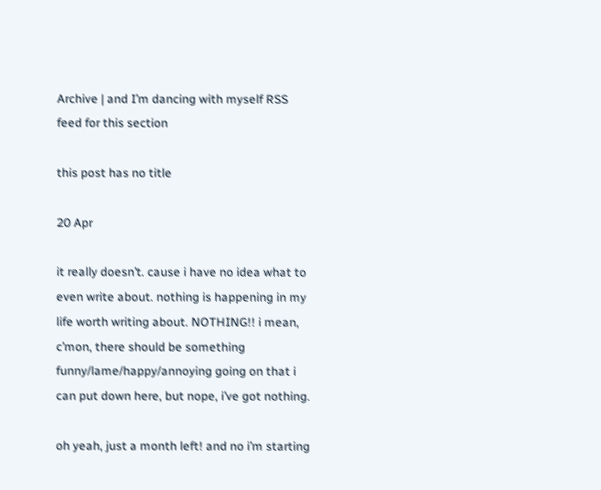Archive | and I’m dancing with myself RSS feed for this section

this post has no title

20 Apr

it really doesn’t. cause i have no idea what to even write about. nothing is happening in my life worth writing about. NOTHING!! i mean, c’mon, there should be something funny/lame/happy/annoying going on that i can put down here, but nope, i’ve got nothing.

oh yeah, just a month left! and no i’m starting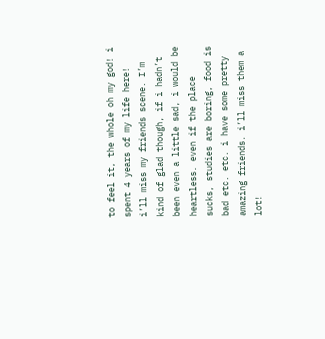to feel it, the whole oh my god! i spent 4 years of my life here! i’ll miss my friends scene. I’m kind of glad though, if i hadn’t been even a little sad, i would be heartless. even if the place sucks, studies are boring, food is bad etc. etc. i have some pretty amazing friends. i’ll miss them a lot!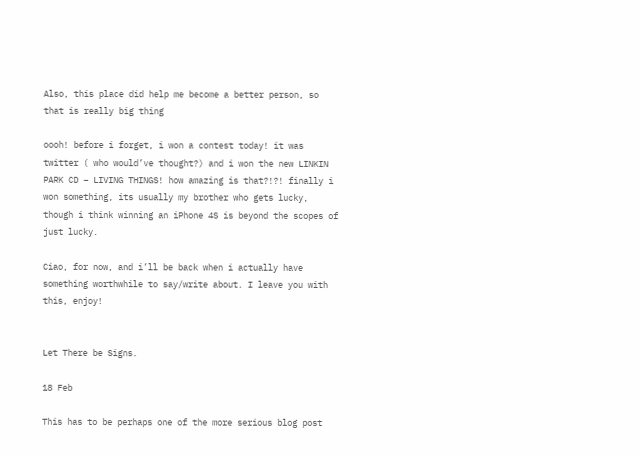Also, this place did help me become a better person, so that is really big thing

oooh! before i forget, i won a contest today! it was twitter ( who would’ve thought?) and i won the new LINKIN PARK CD – LIVING THINGS! how amazing is that?!?! finally i won something, its usually my brother who gets lucky, though i think winning an iPhone 4S is beyond the scopes of just lucky.

Ciao, for now, and i’ll be back when i actually have something worthwhile to say/write about. I leave you with this, enjoy!


Let There be Signs.

18 Feb

This has to be perhaps one of the more serious blog post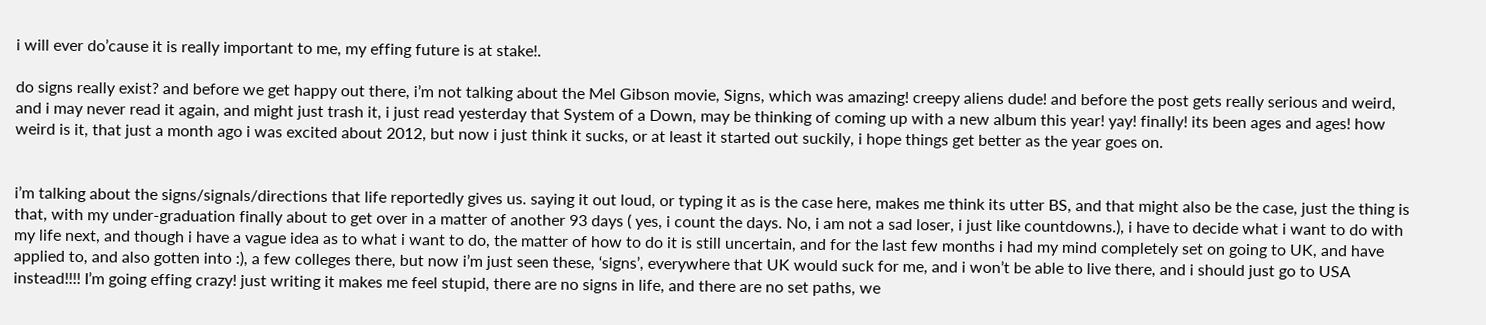i will ever do’cause it is really important to me, my effing future is at stake!.

do signs really exist? and before we get happy out there, i’m not talking about the Mel Gibson movie, Signs, which was amazing! creepy aliens dude! and before the post gets really serious and weird, and i may never read it again, and might just trash it, i just read yesterday that System of a Down, may be thinking of coming up with a new album this year! yay! finally! its been ages and ages! how weird is it, that just a month ago i was excited about 2012, but now i just think it sucks, or at least it started out suckily, i hope things get better as the year goes on.


i’m talking about the signs/signals/directions that life reportedly gives us. saying it out loud, or typing it as is the case here, makes me think its utter BS, and that might also be the case, just the thing is that, with my under-graduation finally about to get over in a matter of another 93 days ( yes, i count the days. No, i am not a sad loser, i just like countdowns.), i have to decide what i want to do with my life next, and though i have a vague idea as to what i want to do, the matter of how to do it is still uncertain, and for the last few months i had my mind completely set on going to UK, and have applied to, and also gotten into :), a few colleges there, but now i’m just seen these, ‘signs’, everywhere that UK would suck for me, and i won’t be able to live there, and i should just go to USA instead!!!! I’m going effing crazy! just writing it makes me feel stupid, there are no signs in life, and there are no set paths, we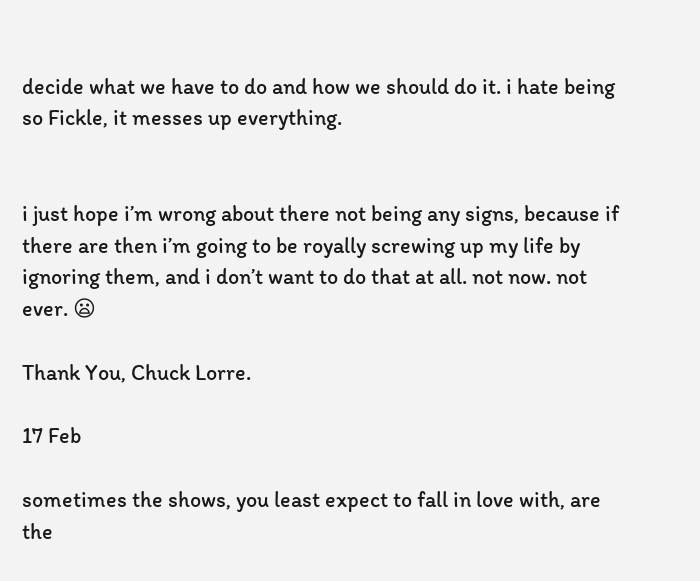decide what we have to do and how we should do it. i hate being so Fickle, it messes up everything.


i just hope i’m wrong about there not being any signs, because if there are then i’m going to be royally screwing up my life by ignoring them, and i don’t want to do that at all. not now. not ever. 😦

Thank You, Chuck Lorre.

17 Feb

sometimes the shows, you least expect to fall in love with, are the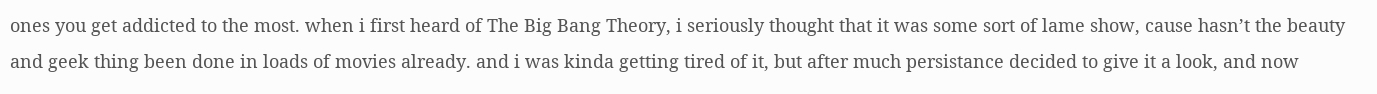ones you get addicted to the most. when i first heard of The Big Bang Theory, i seriously thought that it was some sort of lame show, cause hasn’t the beauty and geek thing been done in loads of movies already. and i was kinda getting tired of it, but after much persistance decided to give it a look, and now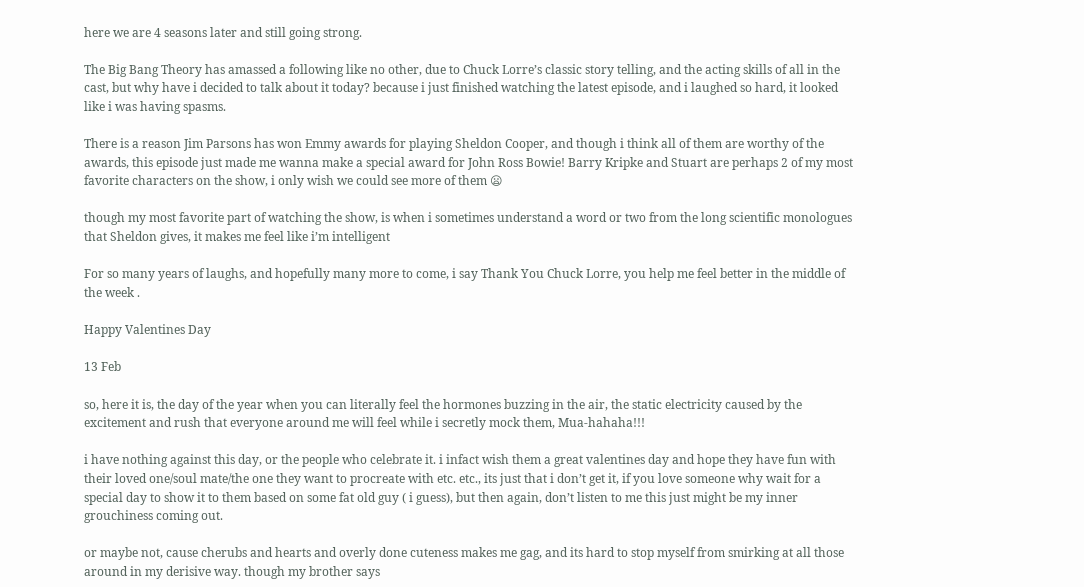here we are 4 seasons later and still going strong.

The Big Bang Theory has amassed a following like no other, due to Chuck Lorre’s classic story telling, and the acting skills of all in the cast, but why have i decided to talk about it today? because i just finished watching the latest episode, and i laughed so hard, it looked like i was having spasms.

There is a reason Jim Parsons has won Emmy awards for playing Sheldon Cooper, and though i think all of them are worthy of the awards, this episode just made me wanna make a special award for John Ross Bowie! Barry Kripke and Stuart are perhaps 2 of my most favorite characters on the show, i only wish we could see more of them 😦

though my most favorite part of watching the show, is when i sometimes understand a word or two from the long scientific monologues that Sheldon gives, it makes me feel like i’m intelligent

For so many years of laughs, and hopefully many more to come, i say Thank You Chuck Lorre, you help me feel better in the middle of the week .

Happy Valentines Day

13 Feb

so, here it is, the day of the year when you can literally feel the hormones buzzing in the air, the static electricity caused by the excitement and rush that everyone around me will feel while i secretly mock them, Mua-hahaha!!!

i have nothing against this day, or the people who celebrate it. i infact wish them a great valentines day and hope they have fun with their loved one/soul mate/the one they want to procreate with etc. etc., its just that i don’t get it, if you love someone why wait for a special day to show it to them based on some fat old guy ( i guess), but then again, don’t listen to me this just might be my inner grouchiness coming out.

or maybe not, cause cherubs and hearts and overly done cuteness makes me gag, and its hard to stop myself from smirking at all those around in my derisive way. though my brother says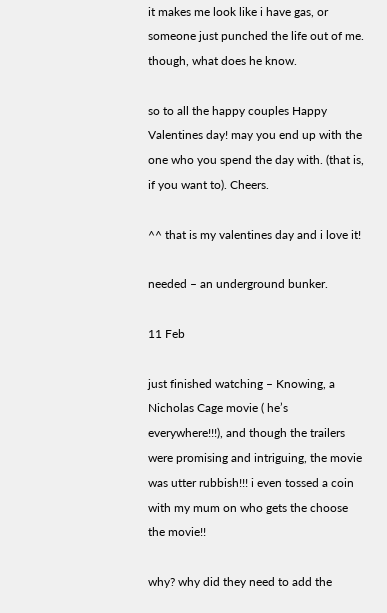it makes me look like i have gas, or someone just punched the life out of me. though, what does he know.

so to all the happy couples Happy Valentines day! may you end up with the one who you spend the day with. (that is, if you want to). Cheers.

^^ that is my valentines day and i love it!

needed – an underground bunker.

11 Feb

just finished watching – Knowing, a Nicholas Cage movie ( he’s everywhere!!!), and though the trailers were promising and intriguing, the movie was utter rubbish!!! i even tossed a coin with my mum on who gets the choose the movie!!

why? why did they need to add the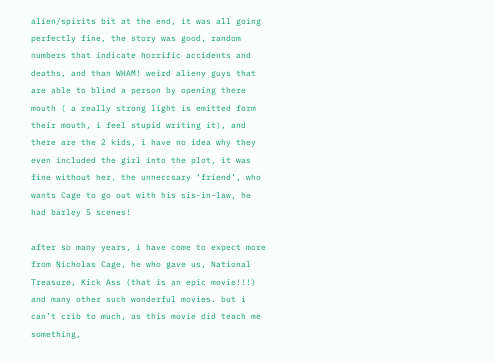alien/spirits bit at the end, it was all going perfectly fine, the story was good, random numbers that indicate horrific accidents and deaths, and than WHAM! weird alieny guys that are able to blind a person by opening there mouth ( a really strong light is emitted form their mouth, i feel stupid writing it), and there are the 2 kids, i have no idea why they even included the girl into the plot, it was fine without her. the unneccsary ‘friend’, who wants Cage to go out with his sis-in-law, he had barley 5 scenes!

after so many years, i have come to expect more from Nicholas Cage, he who gave us, National Treasure, Kick Ass (that is an epic movie!!!) and many other such wonderful movies. but i can’t crib to much, as this movie did teach me something,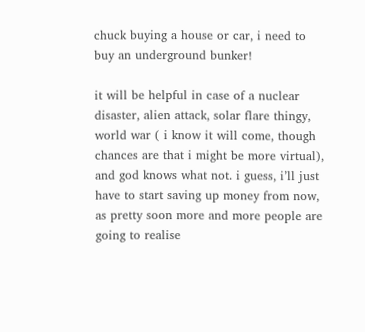chuck buying a house or car, i need to buy an underground bunker!

it will be helpful in case of a nuclear disaster, alien attack, solar flare thingy, world war ( i know it will come, though chances are that i might be more virtual), and god knows what not. i guess, i’ll just have to start saving up money from now, as pretty soon more and more people are going to realise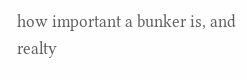how important a bunker is, and realty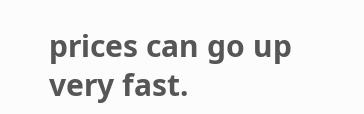prices can go up very fast.